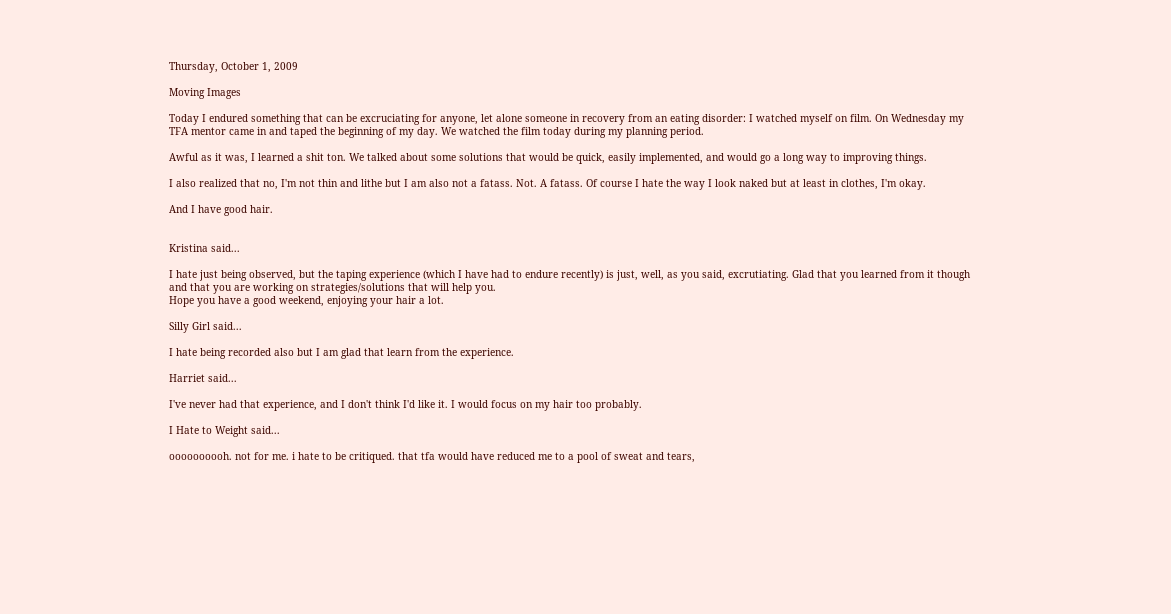Thursday, October 1, 2009

Moving Images

Today I endured something that can be excruciating for anyone, let alone someone in recovery from an eating disorder: I watched myself on film. On Wednesday my TFA mentor came in and taped the beginning of my day. We watched the film today during my planning period.

Awful as it was, I learned a shit ton. We talked about some solutions that would be quick, easily implemented, and would go a long way to improving things.

I also realized that no, I'm not thin and lithe but I am also not a fatass. Not. A fatass. Of course I hate the way I look naked but at least in clothes, I'm okay.

And I have good hair.


Kristina said...

I hate just being observed, but the taping experience (which I have had to endure recently) is just, well, as you said, excrutiating. Glad that you learned from it though and that you are working on strategies/solutions that will help you.
Hope you have a good weekend, enjoying your hair a lot.

Silly Girl said...

I hate being recorded also but I am glad that learn from the experience.

Harriet said...

I've never had that experience, and I don't think I'd like it. I would focus on my hair too probably.

I Hate to Weight said...

oooooooooh. not for me. i hate to be critiqued. that tfa would have reduced me to a pool of sweat and tears,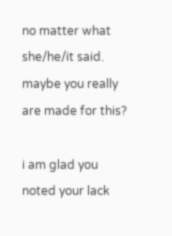no matter what she/he/it said. maybe you really are made for this?

i am glad you noted your lack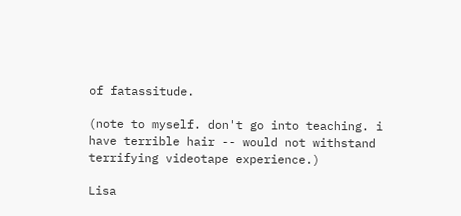of fatassitude.

(note to myself. don't go into teaching. i have terrible hair -- would not withstand terrifying videotape experience.)

Lisa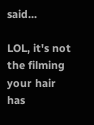said...

LOL, it's not the filming your hair has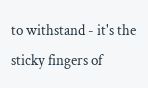to withstand - it's the sticky fingers of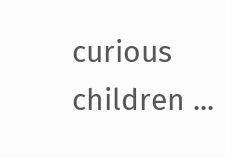curious children ...